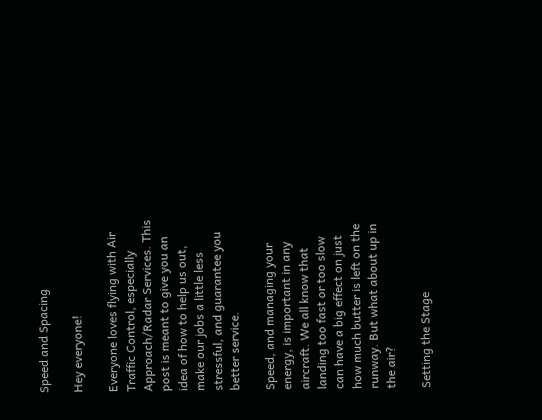Speed and Spacing

Hey everyone!

Everyone loves flying with Air Traffic Control, especially Approach/Radar Services. This post is meant to give you an idea of how to help us out, make our jobs a little less stressful, and guarantee you better service.

Speed, and managing your energy, is important in any aircraft. We all know that landing too fast or too slow can have a big effect on just how much butter is left on the runway. But what about up in the air?

Setting the Stage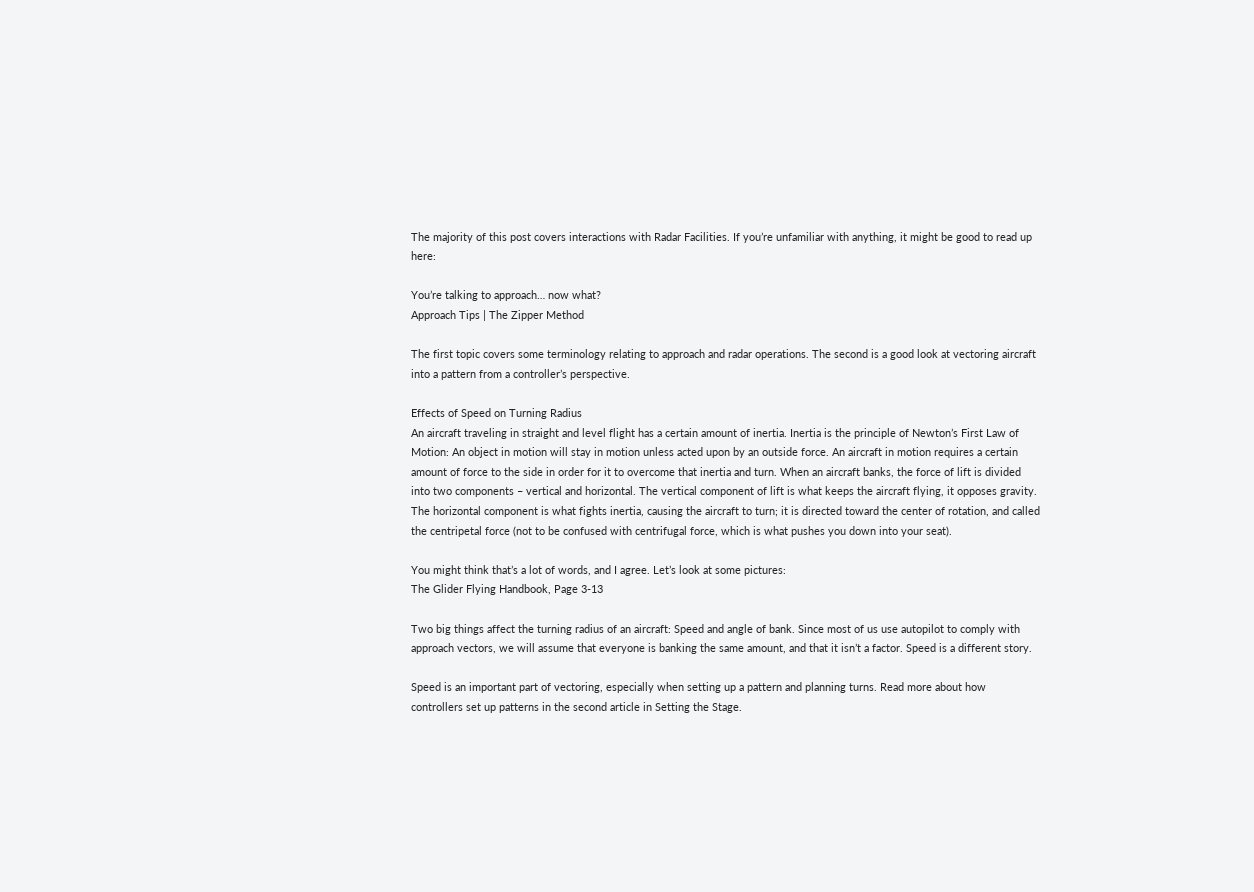The majority of this post covers interactions with Radar Facilities. If you’re unfamiliar with anything, it might be good to read up here:

You’re talking to approach… now what?
Approach Tips | The Zipper Method

The first topic covers some terminology relating to approach and radar operations. The second is a good look at vectoring aircraft into a pattern from a controller’s perspective.

Effects of Speed on Turning Radius
An aircraft traveling in straight and level flight has a certain amount of inertia. Inertia is the principle of Newton’s First Law of Motion: An object in motion will stay in motion unless acted upon by an outside force. An aircraft in motion requires a certain amount of force to the side in order for it to overcome that inertia and turn. When an aircraft banks, the force of lift is divided into two components – vertical and horizontal. The vertical component of lift is what keeps the aircraft flying, it opposes gravity. The horizontal component is what fights inertia, causing the aircraft to turn; it is directed toward the center of rotation, and called the centripetal force (not to be confused with centrifugal force, which is what pushes you down into your seat).

You might think that’s a lot of words, and I agree. Let’s look at some pictures:
The Glider Flying Handbook, Page 3-13

Two big things affect the turning radius of an aircraft: Speed and angle of bank. Since most of us use autopilot to comply with approach vectors, we will assume that everyone is banking the same amount, and that it isn’t a factor. Speed is a different story.

Speed is an important part of vectoring, especially when setting up a pattern and planning turns. Read more about how controllers set up patterns in the second article in Setting the Stage.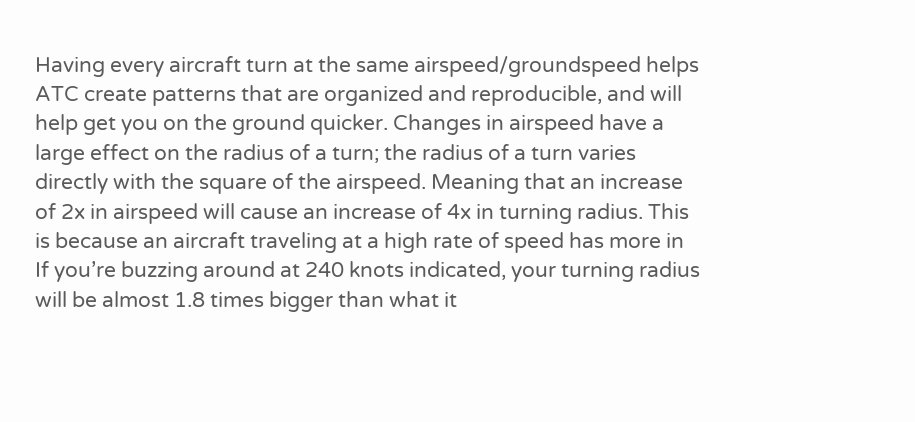Having every aircraft turn at the same airspeed/groundspeed helps ATC create patterns that are organized and reproducible, and will help get you on the ground quicker. Changes in airspeed have a large effect on the radius of a turn; the radius of a turn varies directly with the square of the airspeed. Meaning that an increase of 2x in airspeed will cause an increase of 4x in turning radius. This is because an aircraft traveling at a high rate of speed has more in If you’re buzzing around at 240 knots indicated, your turning radius will be almost 1.8 times bigger than what it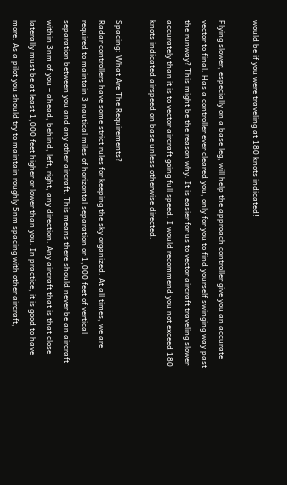would be if you were traveling at 180 knots indicated!

Flying slower, especially on a base leg, will help the approach controller give you an accurate vector to final. Has a controller ever cleared you, only for you to find yourself swinging way past the runway? This might be the reason why. It is easier for us to vector aircraft traveling slower accurately than it is to vector aircraft going full speed. I would recommend you not exceed 180 knots indicated airspeed on base unless otherwise directed.

Spacing: What Are The Requirements?
Radar controllers have some strict rules for keeping the sky organized. At all times, we are required to maintain 3 nautical miles of horizontal separation or 1,000 feet of vertical separation between you and any other aircraft. This means there should never be an aircraft within 3nm of you – ahead, behind, left, right, any direction. Any aircraft that is that close laterally must be at least 1,000 feet higher or lower than you. In practice, it is good to have more. As a pilot you should try to maintain roughly 5nm spacing with other aircraft,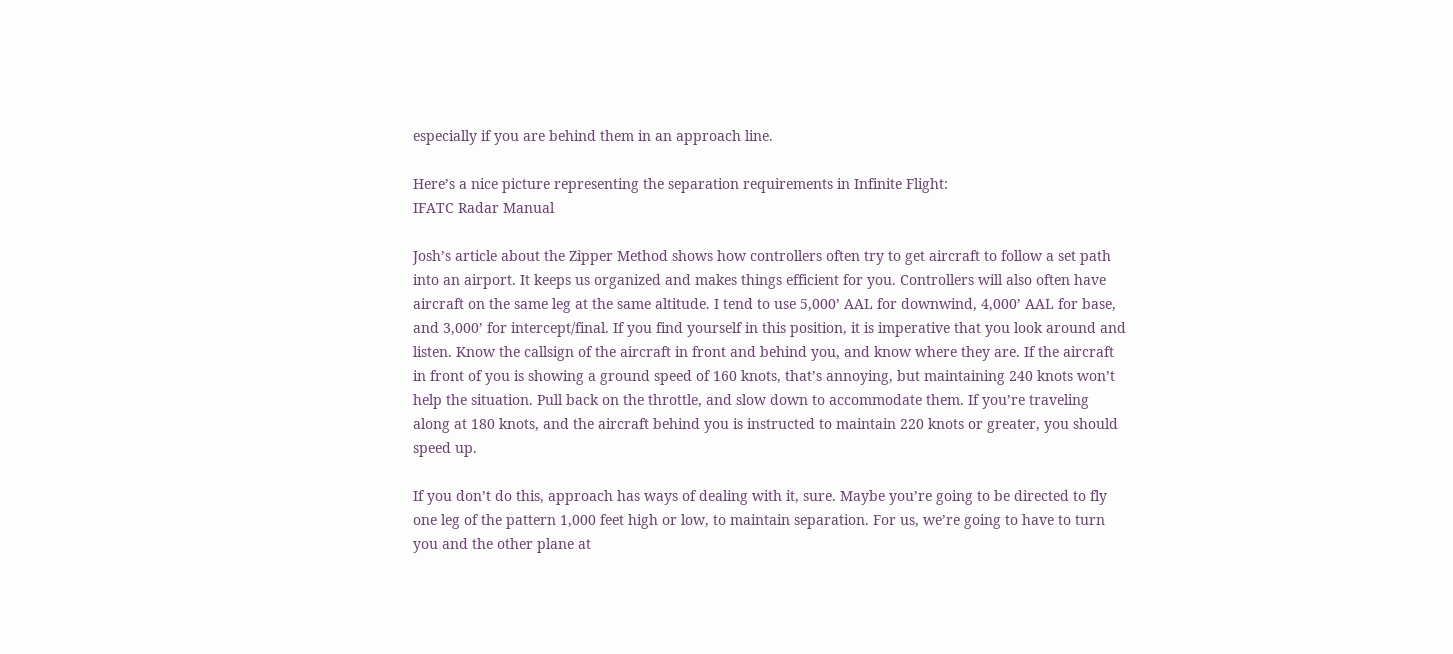especially if you are behind them in an approach line.

Here’s a nice picture representing the separation requirements in Infinite Flight:
IFATC Radar Manual

Josh’s article about the Zipper Method shows how controllers often try to get aircraft to follow a set path into an airport. It keeps us organized and makes things efficient for you. Controllers will also often have aircraft on the same leg at the same altitude. I tend to use 5,000’ AAL for downwind, 4,000’ AAL for base, and 3,000’ for intercept/final. If you find yourself in this position, it is imperative that you look around and listen. Know the callsign of the aircraft in front and behind you, and know where they are. If the aircraft in front of you is showing a ground speed of 160 knots, that’s annoying, but maintaining 240 knots won’t help the situation. Pull back on the throttle, and slow down to accommodate them. If you’re traveling along at 180 knots, and the aircraft behind you is instructed to maintain 220 knots or greater, you should speed up.

If you don’t do this, approach has ways of dealing with it, sure. Maybe you’re going to be directed to fly one leg of the pattern 1,000 feet high or low, to maintain separation. For us, we’re going to have to turn you and the other plane at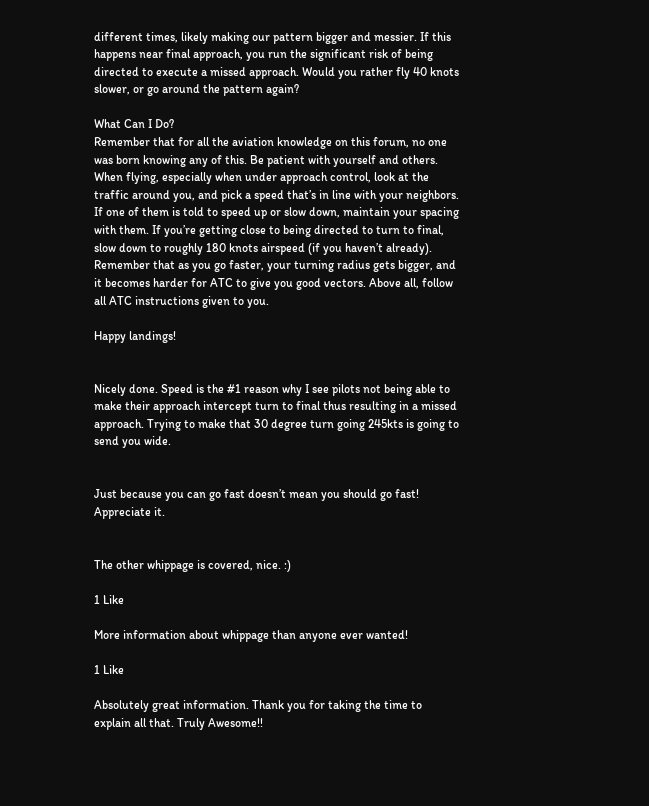different times, likely making our pattern bigger and messier. If this happens near final approach, you run the significant risk of being directed to execute a missed approach. Would you rather fly 40 knots slower, or go around the pattern again?

What Can I Do?
Remember that for all the aviation knowledge on this forum, no one was born knowing any of this. Be patient with yourself and others. When flying, especially when under approach control, look at the traffic around you, and pick a speed that’s in line with your neighbors. If one of them is told to speed up or slow down, maintain your spacing with them. If you’re getting close to being directed to turn to final, slow down to roughly 180 knots airspeed (if you haven’t already). Remember that as you go faster, your turning radius gets bigger, and it becomes harder for ATC to give you good vectors. Above all, follow all ATC instructions given to you.

Happy landings!


Nicely done. Speed is the #1 reason why I see pilots not being able to make their approach intercept turn to final thus resulting in a missed approach. Trying to make that 30 degree turn going 245kts is going to send you wide.


Just because you can go fast doesn’t mean you should go fast! Appreciate it.


The other whippage is covered, nice. :)

1 Like

More information about whippage than anyone ever wanted!

1 Like

Absolutely great information. Thank you for taking the time to explain all that. Truly Awesome!!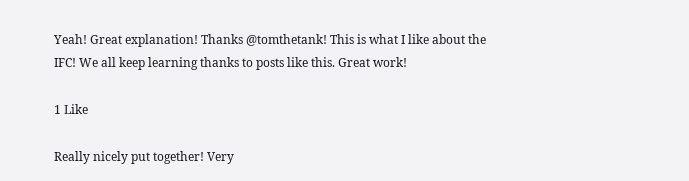Yeah! Great explanation! Thanks @tomthetank! This is what I like about the IFC! We all keep learning thanks to posts like this. Great work!

1 Like

Really nicely put together! Very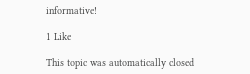informative!

1 Like

This topic was automatically closed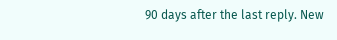90 days after the last reply. New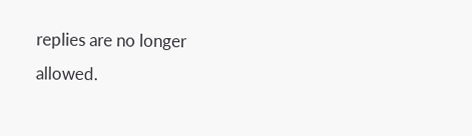replies are no longer allowed.